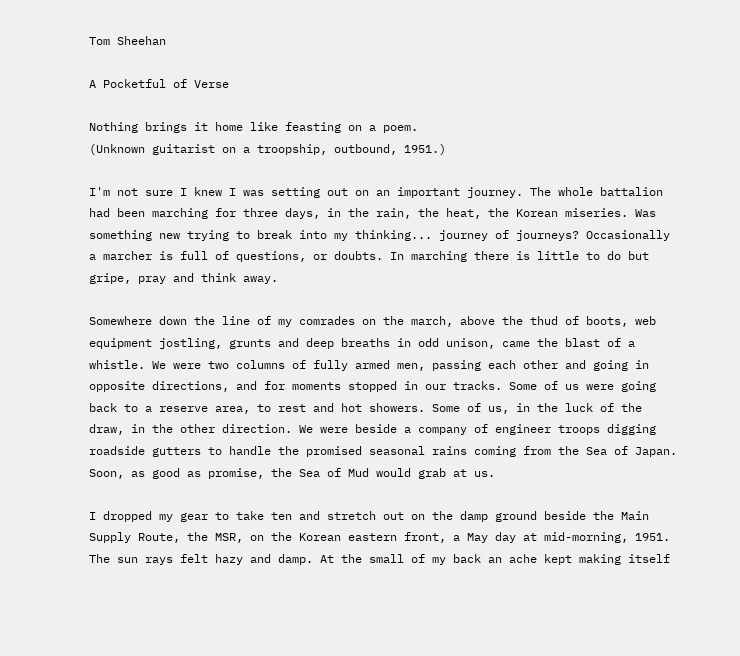Tom Sheehan

A Pocketful of Verse

Nothing brings it home like feasting on a poem.
(Unknown guitarist on a troopship, outbound, 1951.)

I'm not sure I knew I was setting out on an important journey. The whole battalion had been marching for three days, in the rain, the heat, the Korean miseries. Was something new trying to break into my thinking... journey of journeys? Occasionally a marcher is full of questions, or doubts. In marching there is little to do but gripe, pray and think away.

Somewhere down the line of my comrades on the march, above the thud of boots, web equipment jostling, grunts and deep breaths in odd unison, came the blast of a whistle. We were two columns of fully armed men, passing each other and going in opposite directions, and for moments stopped in our tracks. Some of us were going back to a reserve area, to rest and hot showers. Some of us, in the luck of the draw, in the other direction. We were beside a company of engineer troops digging roadside gutters to handle the promised seasonal rains coming from the Sea of Japan. Soon, as good as promise, the Sea of Mud would grab at us.

I dropped my gear to take ten and stretch out on the damp ground beside the Main Supply Route, the MSR, on the Korean eastern front, a May day at mid-morning, 1951. The sun rays felt hazy and damp. At the small of my back an ache kept making itself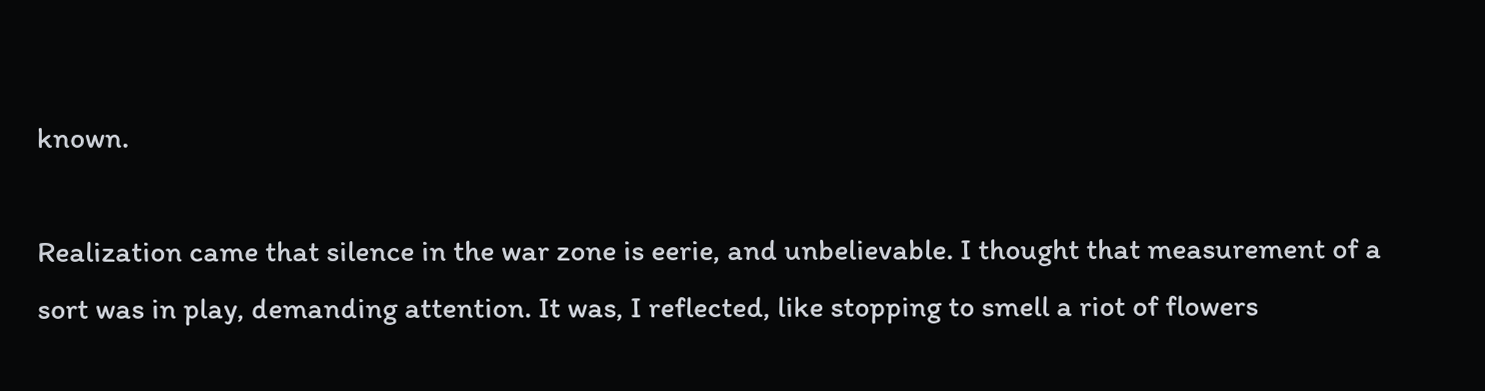known.

Realization came that silence in the war zone is eerie, and unbelievable. I thought that measurement of a sort was in play, demanding attention. It was, I reflected, like stopping to smell a riot of flowers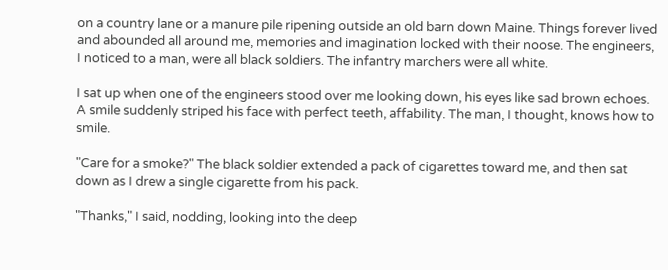on a country lane or a manure pile ripening outside an old barn down Maine. Things forever lived and abounded all around me, memories and imagination locked with their noose. The engineers, I noticed to a man, were all black soldiers. The infantry marchers were all white.

I sat up when one of the engineers stood over me looking down, his eyes like sad brown echoes. A smile suddenly striped his face with perfect teeth, affability. The man, I thought, knows how to smile.

"Care for a smoke?" The black soldier extended a pack of cigarettes toward me, and then sat down as I drew a single cigarette from his pack.

"Thanks," I said, nodding, looking into the deep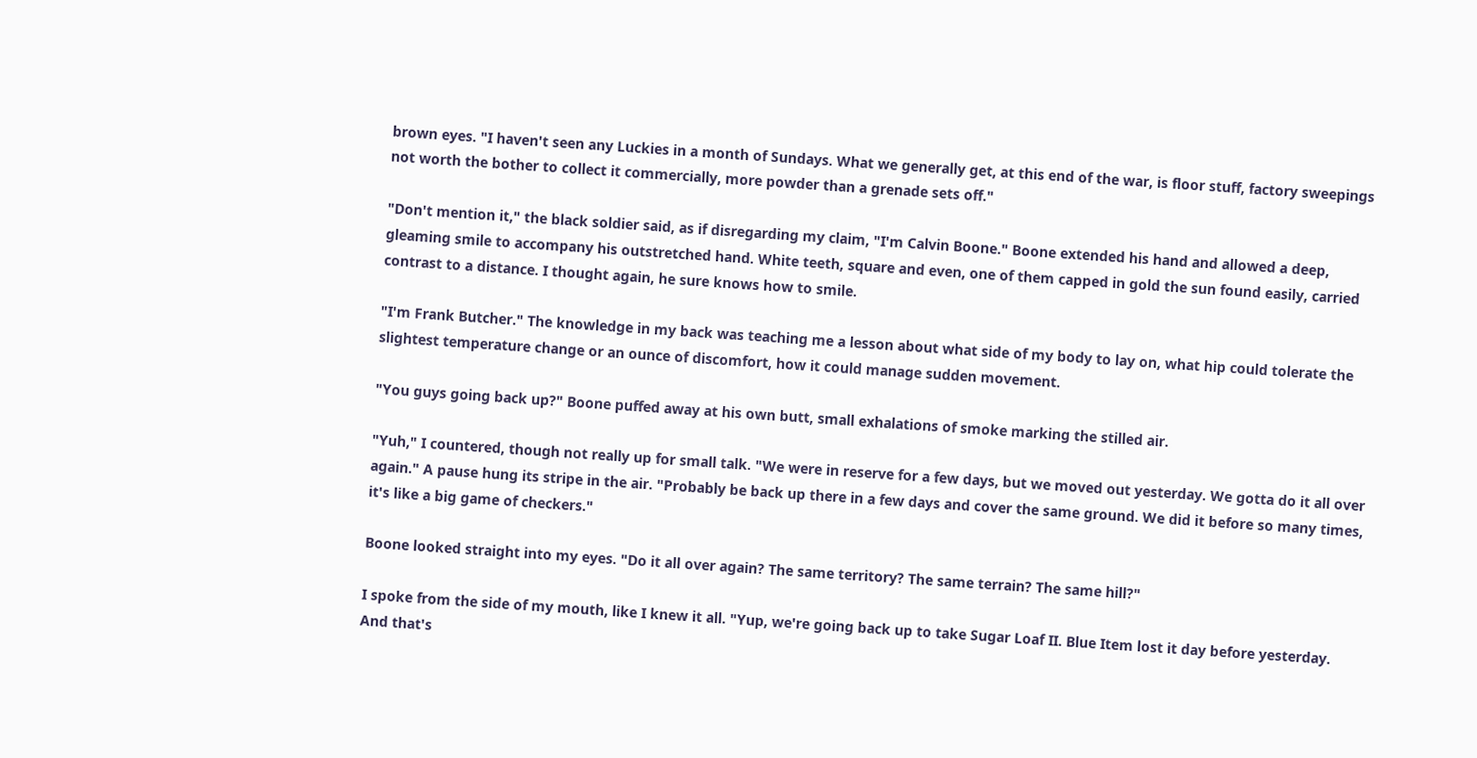brown eyes. "I haven't seen any Luckies in a month of Sundays. What we generally get, at this end of the war, is floor stuff, factory sweepings not worth the bother to collect it commercially, more powder than a grenade sets off."

"Don't mention it," the black soldier said, as if disregarding my claim, "I'm Calvin Boone." Boone extended his hand and allowed a deep, gleaming smile to accompany his outstretched hand. White teeth, square and even, one of them capped in gold the sun found easily, carried contrast to a distance. I thought again, he sure knows how to smile.

"I'm Frank Butcher." The knowledge in my back was teaching me a lesson about what side of my body to lay on, what hip could tolerate the slightest temperature change or an ounce of discomfort, how it could manage sudden movement.

"You guys going back up?" Boone puffed away at his own butt, small exhalations of smoke marking the stilled air.

"Yuh," I countered, though not really up for small talk. "We were in reserve for a few days, but we moved out yesterday. We gotta do it all over again." A pause hung its stripe in the air. "Probably be back up there in a few days and cover the same ground. We did it before so many times, it's like a big game of checkers."

Boone looked straight into my eyes. "Do it all over again? The same territory? The same terrain? The same hill?"

I spoke from the side of my mouth, like I knew it all. "Yup, we're going back up to take Sugar Loaf II. Blue Item lost it day before yesterday. And that's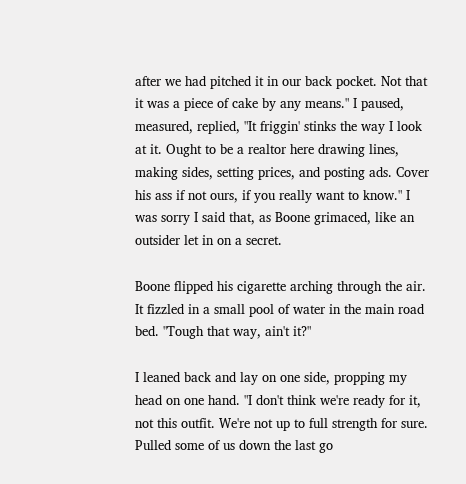after we had pitched it in our back pocket. Not that it was a piece of cake by any means." I paused, measured, replied, "It friggin' stinks the way I look at it. Ought to be a realtor here drawing lines, making sides, setting prices, and posting ads. Cover his ass if not ours, if you really want to know." I was sorry I said that, as Boone grimaced, like an outsider let in on a secret.

Boone flipped his cigarette arching through the air. It fizzled in a small pool of water in the main road bed. "Tough that way, ain't it?"

I leaned back and lay on one side, propping my head on one hand. "I don't think we're ready for it, not this outfit. We're not up to full strength for sure. Pulled some of us down the last go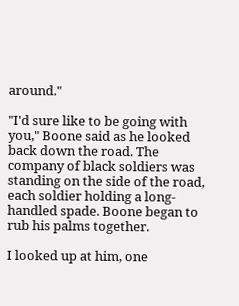around."

"I'd sure like to be going with you," Boone said as he looked back down the road. The company of black soldiers was standing on the side of the road, each soldier holding a long-handled spade. Boone began to rub his palms together.

I looked up at him, one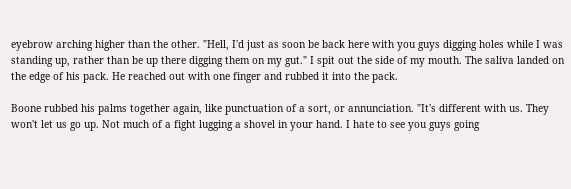eyebrow arching higher than the other. "Hell, I'd just as soon be back here with you guys digging holes while I was standing up, rather than be up there digging them on my gut." I spit out the side of my mouth. The saliva landed on the edge of his pack. He reached out with one finger and rubbed it into the pack.

Boone rubbed his palms together again, like punctuation of a sort, or annunciation. "It's different with us. They won't let us go up. Not much of a fight lugging a shovel in your hand. I hate to see you guys going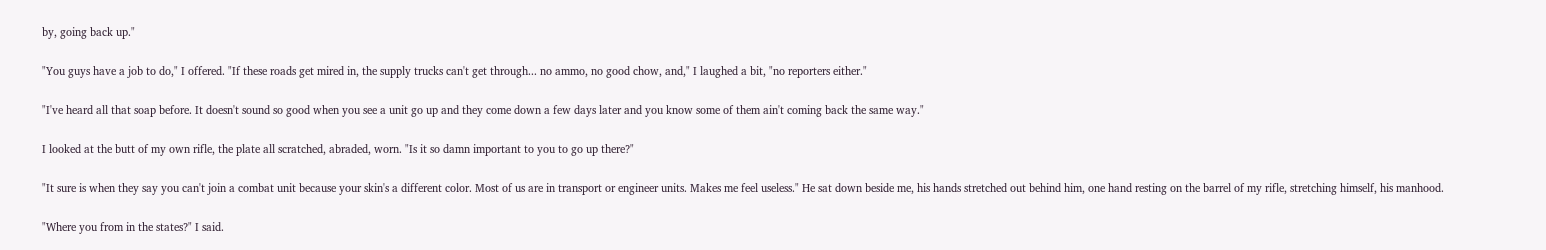by, going back up."

"You guys have a job to do," I offered. "If these roads get mired in, the supply trucks can't get through... no ammo, no good chow, and," I laughed a bit, "no reporters either."

"I've heard all that soap before. It doesn't sound so good when you see a unit go up and they come down a few days later and you know some of them ain't coming back the same way."

I looked at the butt of my own rifle, the plate all scratched, abraded, worn. "Is it so damn important to you to go up there?"

"It sure is when they say you can't join a combat unit because your skin's a different color. Most of us are in transport or engineer units. Makes me feel useless." He sat down beside me, his hands stretched out behind him, one hand resting on the barrel of my rifle, stretching himself, his manhood.

"Where you from in the states?" I said.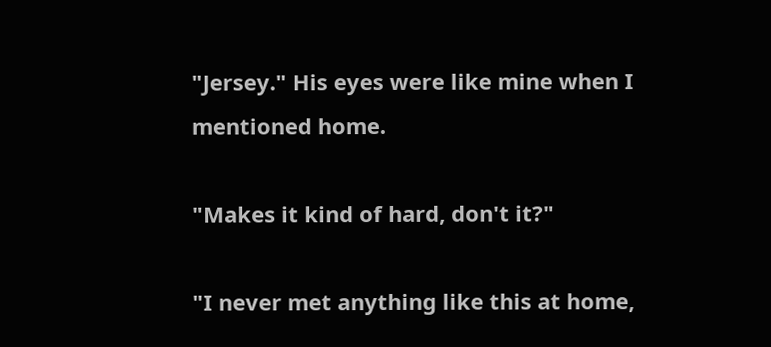"Jersey." His eyes were like mine when I mentioned home.

"Makes it kind of hard, don't it?"

"I never met anything like this at home,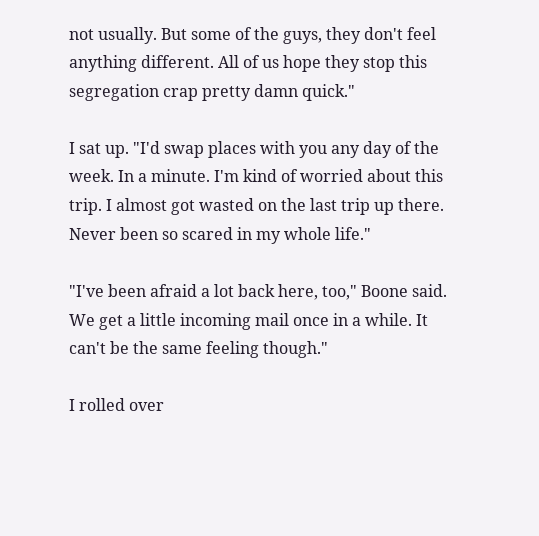not usually. But some of the guys, they don't feel anything different. All of us hope they stop this segregation crap pretty damn quick."

I sat up. "I'd swap places with you any day of the week. In a minute. I'm kind of worried about this trip. I almost got wasted on the last trip up there. Never been so scared in my whole life."

"I've been afraid a lot back here, too," Boone said. We get a little incoming mail once in a while. It can't be the same feeling though."

I rolled over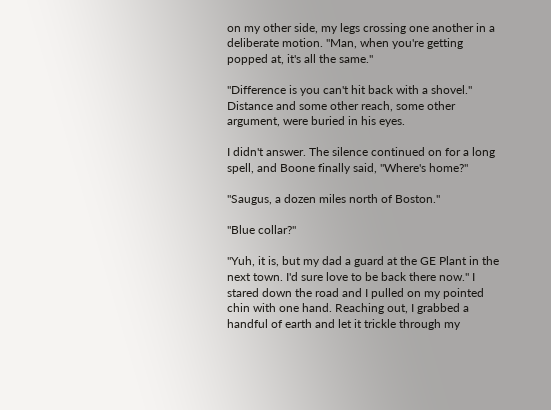on my other side, my legs crossing one another in a deliberate motion. "Man, when you're getting popped at, it's all the same."

"Difference is you can't hit back with a shovel." Distance and some other reach, some other argument, were buried in his eyes.

I didn't answer. The silence continued on for a long spell, and Boone finally said, "Where's home?"

"Saugus, a dozen miles north of Boston."

"Blue collar?"

"Yuh, it is, but my dad a guard at the GE Plant in the next town. I'd sure love to be back there now." I stared down the road and I pulled on my pointed chin with one hand. Reaching out, I grabbed a handful of earth and let it trickle through my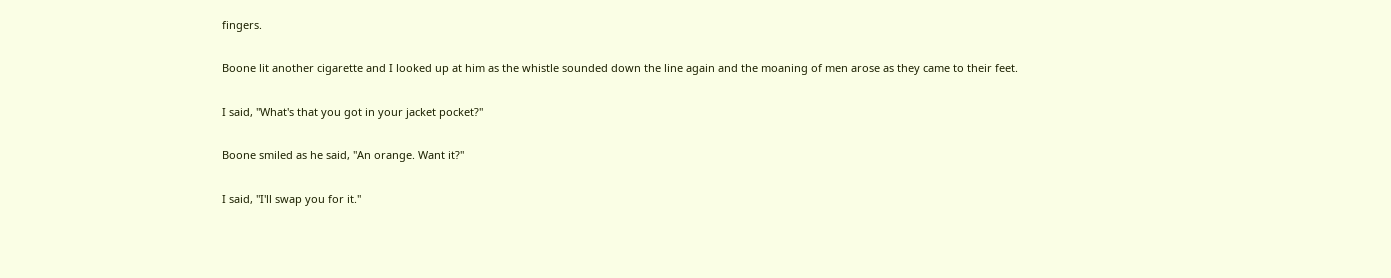fingers.

Boone lit another cigarette and I looked up at him as the whistle sounded down the line again and the moaning of men arose as they came to their feet.

I said, "What's that you got in your jacket pocket?"

Boone smiled as he said, "An orange. Want it?"

I said, "I'll swap you for it."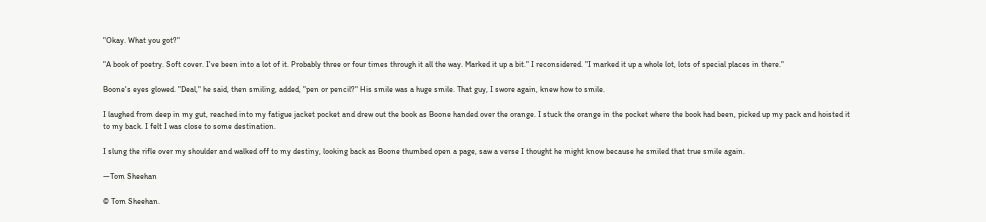"Okay. What you got?"

"A book of poetry. Soft cover. I've been into a lot of it. Probably three or four times through it all the way. Marked it up a bit." I reconsidered. "I marked it up a whole lot, lots of special places in there."

Boone's eyes glowed. "Deal," he said, then smiling, added, "pen or pencil?" His smile was a huge smile. That guy, I swore again, knew how to smile.

I laughed from deep in my gut, reached into my fatigue jacket pocket and drew out the book as Boone handed over the orange. I stuck the orange in the pocket where the book had been, picked up my pack and hoisted it to my back. I felt I was close to some destination.

I slung the rifle over my shoulder and walked off to my destiny, looking back as Boone thumbed open a page, saw a verse I thought he might know because he smiled that true smile again.

—Tom Sheehan

© Tom Sheehan.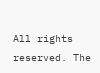All rights reserved. The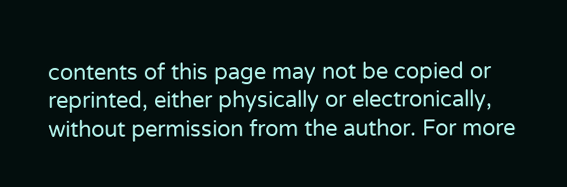contents of this page may not be copied or reprinted, either physically or electronically, without permission from the author. For more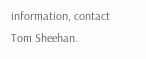information, contact Tom Sheehan.